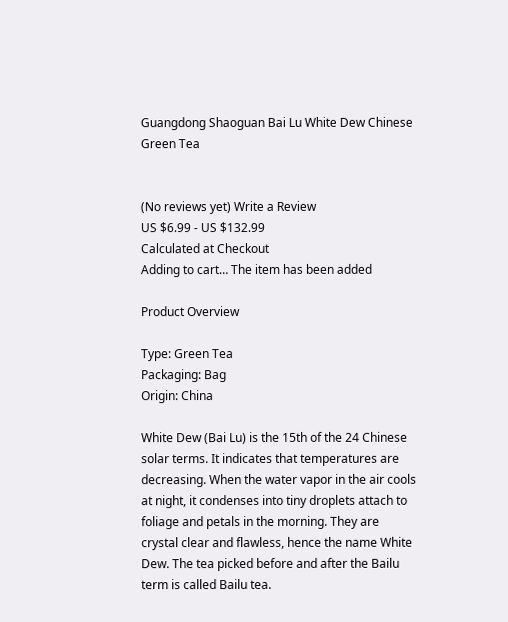Guangdong Shaoguan Bai Lu White Dew Chinese Green Tea


(No reviews yet) Write a Review
US $6.99 - US $132.99
Calculated at Checkout
Adding to cart… The item has been added

Product Overview

Type: Green Tea
Packaging: Bag
Origin: China

White Dew (Bai Lu) is the 15th of the 24 Chinese solar terms. It indicates that temperatures are decreasing. When the water vapor in the air cools at night, it condenses into tiny droplets attach to foliage and petals in the morning. They are crystal clear and flawless, hence the name White Dew. The tea picked before and after the Bailu term is called Bailu tea.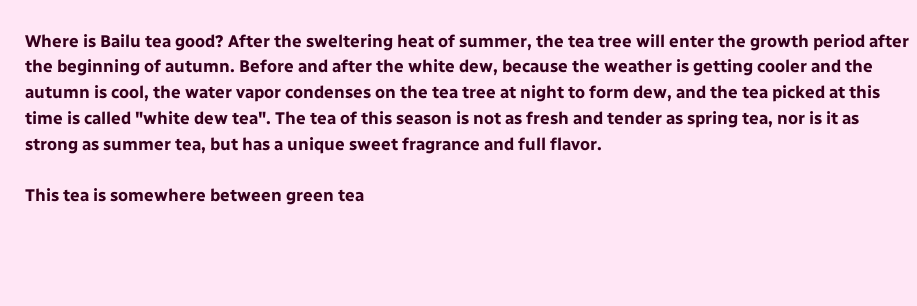Where is Bailu tea good? After the sweltering heat of summer, the tea tree will enter the growth period after the beginning of autumn. Before and after the white dew, because the weather is getting cooler and the autumn is cool, the water vapor condenses on the tea tree at night to form dew, and the tea picked at this time is called "white dew tea". The tea of this season is not as fresh and tender as spring tea, nor is it as strong as summer tea, but has a unique sweet fragrance and full flavor.

This tea is somewhere between green tea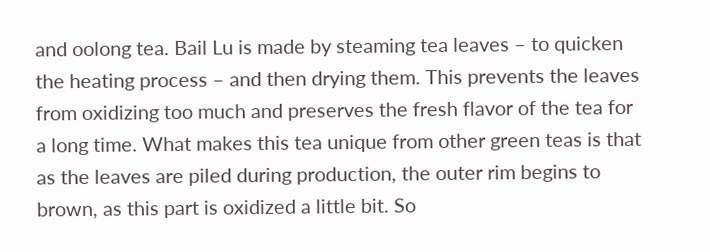and oolong tea. Bail Lu is made by steaming tea leaves – to quicken the heating process – and then drying them. This prevents the leaves from oxidizing too much and preserves the fresh flavor of the tea for a long time. What makes this tea unique from other green teas is that as the leaves are piled during production, the outer rim begins to brown, as this part is oxidized a little bit. So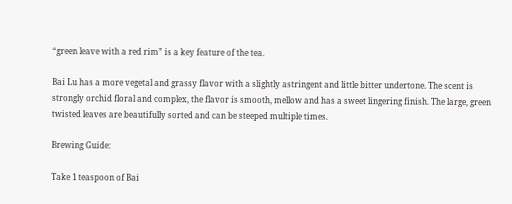“green leave with a red rim” is a key feature of the tea.

Bai Lu has a more vegetal and grassy flavor with a slightly astringent and little bitter undertone. The scent is strongly orchid floral and complex, the flavor is smooth, mellow and has a sweet lingering finish. The large, green twisted leaves are beautifully sorted and can be steeped multiple times.

Brewing Guide:

Take 1 teaspoon of Bai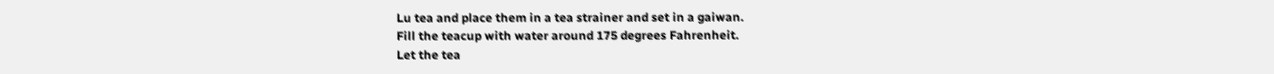Lu tea and place them in a tea strainer and set in a gaiwan.
Fill the teacup with water around 175 degrees Fahrenheit.
Let the tea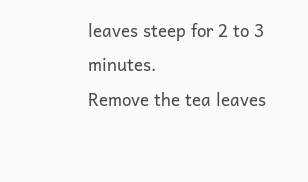leaves steep for 2 to 3 minutes.
Remove the tea leaves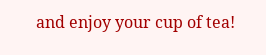and enjoy your cup of tea!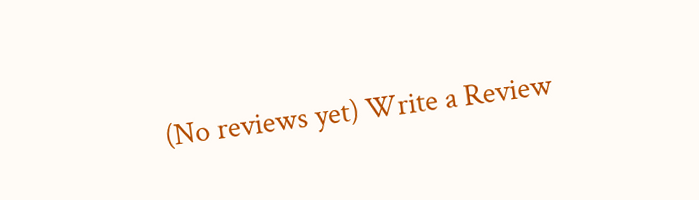(No reviews yet) Write a Review